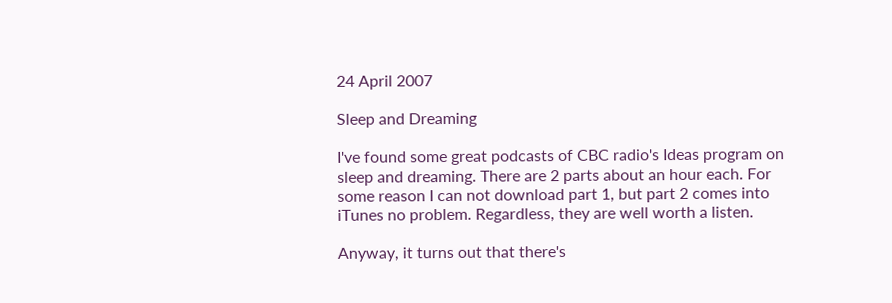24 April 2007

Sleep and Dreaming

I've found some great podcasts of CBC radio's Ideas program on sleep and dreaming. There are 2 parts about an hour each. For some reason I can not download part 1, but part 2 comes into iTunes no problem. Regardless, they are well worth a listen.

Anyway, it turns out that there's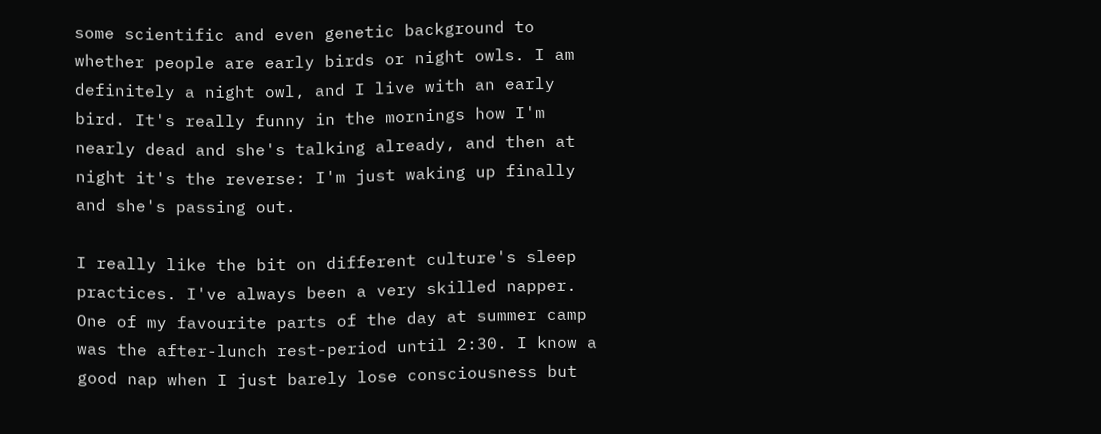some scientific and even genetic background to whether people are early birds or night owls. I am definitely a night owl, and I live with an early bird. It's really funny in the mornings how I'm nearly dead and she's talking already, and then at night it's the reverse: I'm just waking up finally and she's passing out.

I really like the bit on different culture's sleep practices. I've always been a very skilled napper. One of my favourite parts of the day at summer camp was the after-lunch rest-period until 2:30. I know a good nap when I just barely lose consciousness but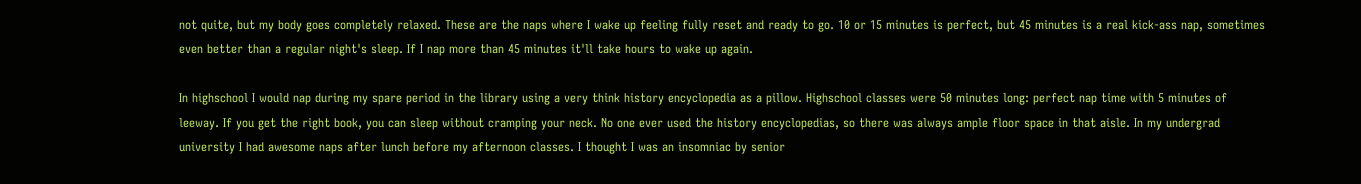not quite, but my body goes completely relaxed. These are the naps where I wake up feeling fully reset and ready to go. 10 or 15 minutes is perfect, but 45 minutes is a real kick-ass nap, sometimes even better than a regular night's sleep. If I nap more than 45 minutes it'll take hours to wake up again.

In highschool I would nap during my spare period in the library using a very think history encyclopedia as a pillow. Highschool classes were 50 minutes long: perfect nap time with 5 minutes of leeway. If you get the right book, you can sleep without cramping your neck. No one ever used the history encyclopedias, so there was always ample floor space in that aisle. In my undergrad university I had awesome naps after lunch before my afternoon classes. I thought I was an insomniac by senior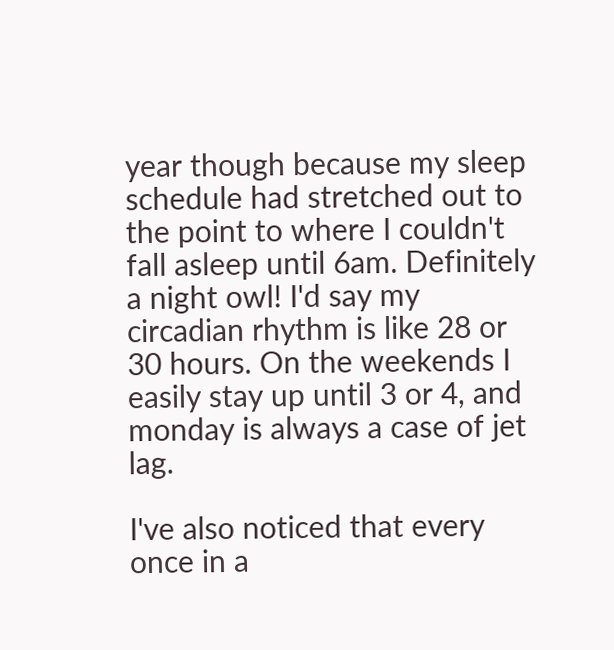year though because my sleep schedule had stretched out to the point to where I couldn't fall asleep until 6am. Definitely a night owl! I'd say my circadian rhythm is like 28 or 30 hours. On the weekends I easily stay up until 3 or 4, and monday is always a case of jet lag.

I've also noticed that every once in a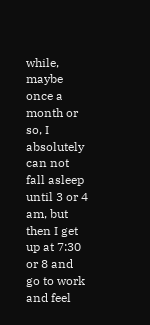while, maybe once a month or so, I absolutely can not fall asleep until 3 or 4 am, but then I get up at 7:30 or 8 and go to work and feel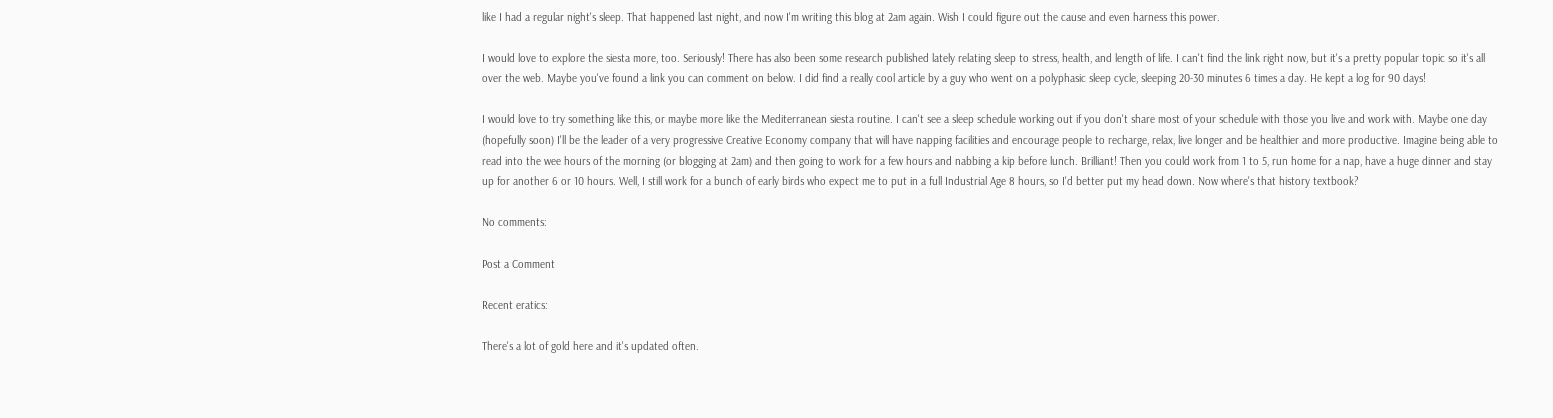like I had a regular night's sleep. That happened last night, and now I'm writing this blog at 2am again. Wish I could figure out the cause and even harness this power.

I would love to explore the siesta more, too. Seriously! There has also been some research published lately relating sleep to stress, health, and length of life. I can't find the link right now, but it's a pretty popular topic so it's all over the web. Maybe you've found a link you can comment on below. I did find a really cool article by a guy who went on a polyphasic sleep cycle, sleeping 20-30 minutes 6 times a day. He kept a log for 90 days!

I would love to try something like this, or maybe more like the Mediterranean siesta routine. I can't see a sleep schedule working out if you don't share most of your schedule with those you live and work with. Maybe one day (hopefully soon) I'll be the leader of a very progressive Creative Economy company that will have napping facilities and encourage people to recharge, relax, live longer and be healthier and more productive. Imagine being able to read into the wee hours of the morning (or blogging at 2am) and then going to work for a few hours and nabbing a kip before lunch. Brilliant! Then you could work from 1 to 5, run home for a nap, have a huge dinner and stay up for another 6 or 10 hours. Well, I still work for a bunch of early birds who expect me to put in a full Industrial Age 8 hours, so I'd better put my head down. Now where's that history textbook?

No comments:

Post a Comment

Recent eratics:

There's a lot of gold here and it's updated often.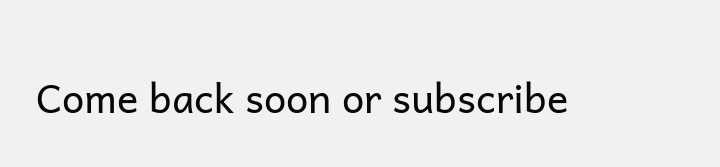Come back soon or subscribe